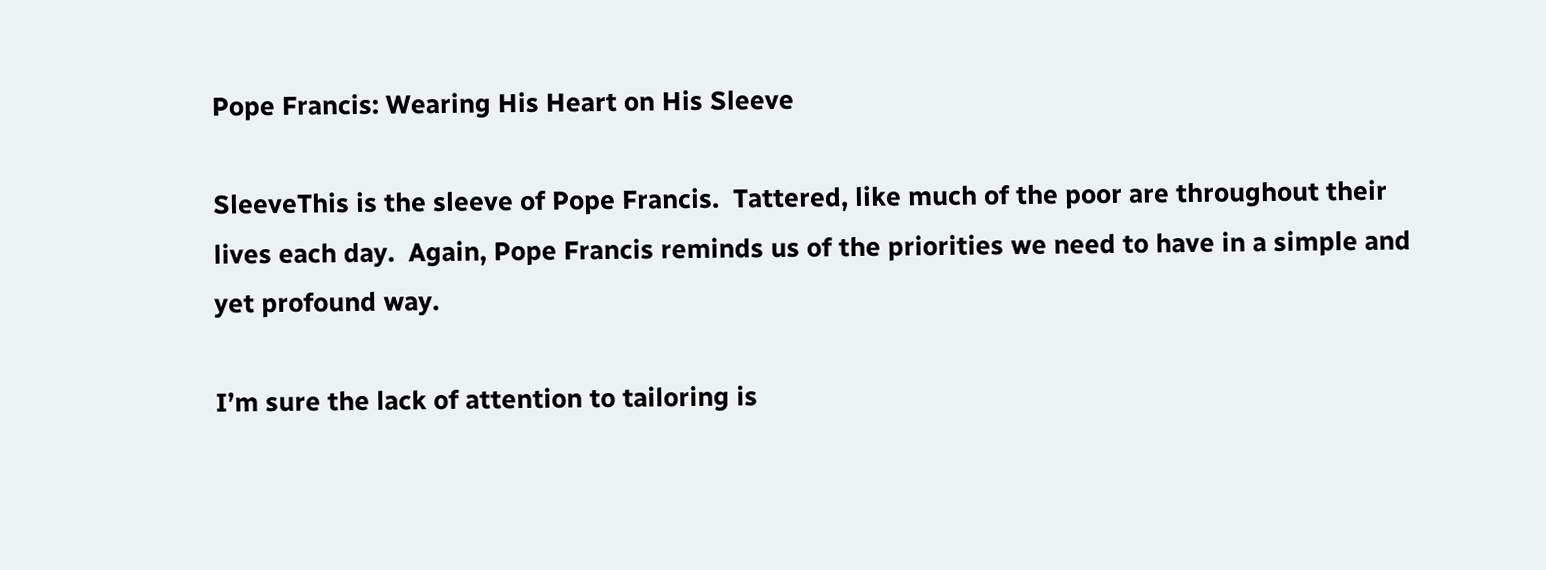Pope Francis: Wearing His Heart on His Sleeve

SleeveThis is the sleeve of Pope Francis.  Tattered, like much of the poor are throughout their lives each day.  Again, Pope Francis reminds us of the priorities we need to have in a simple and yet profound way.

I’m sure the lack of attention to tailoring is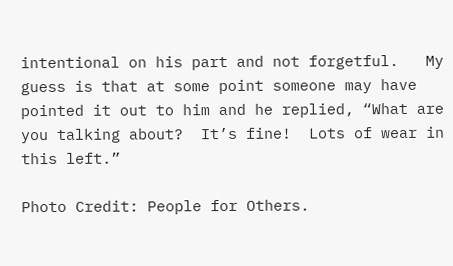intentional on his part and not forgetful.   My guess is that at some point someone may have pointed it out to him and he replied, “What are you talking about?  It’s fine!  Lots of wear in this left.”

Photo Credit: People for Others.